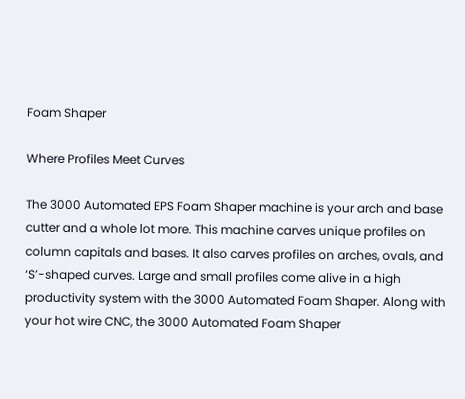Foam Shaper

Where Profiles Meet Curves

The 3000 Automated EPS Foam Shaper machine is your arch and base cutter and a whole lot more. This machine carves unique profiles on column capitals and bases. It also carves profiles on arches, ovals, and ‘S’-shaped curves. Large and small profiles come alive in a high productivity system with the 3000 Automated Foam Shaper. Along with your hot wire CNC, the 3000 Automated Foam Shaper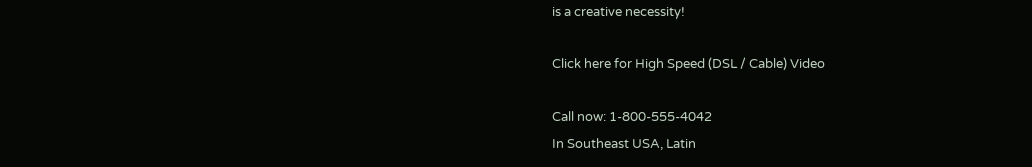is a creative necessity!

Click here for High Speed (DSL / Cable) Video

Call now: 1-800-555-4042
In Southeast USA, Latin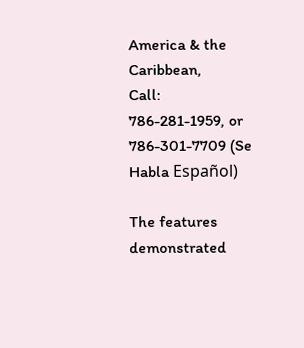America & the Caribbean,
Call: 786-281-1959, or 786-301-7709 (Se Habla Español)

The features demonstrated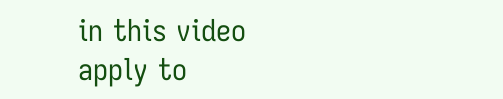in this video apply to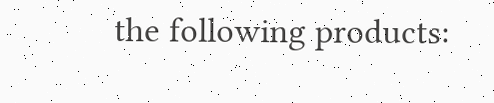the following products: